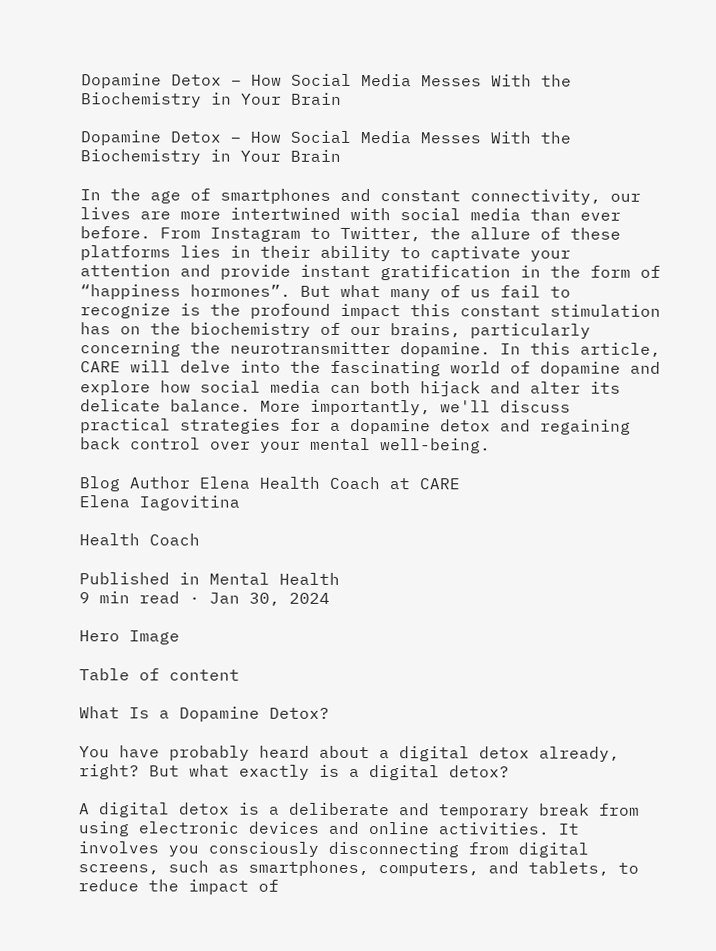Dopamine Detox – How Social Media Messes With the Biochemistry in Your Brain

Dopamine Detox – How Social Media Messes With the Biochemistry in Your Brain

In the age of smartphones and constant connectivity, our lives are more intertwined with social media than ever before. From Instagram to Twitter, the allure of these platforms lies in their ability to captivate your attention and provide instant gratification in the form of “happiness hormones”. But what many of us fail to recognize is the profound impact this constant stimulation has on the biochemistry of our brains, particularly concerning the neurotransmitter dopamine. In this article, CARE will delve into the fascinating world of dopamine and explore how social media can both hijack and alter its delicate balance. More importantly, we'll discuss practical strategies for a dopamine detox and regaining back control over your mental well-being.

Blog Author Elena Health Coach at CARE
Elena Iagovitina

Health Coach

Published in Mental Health
9 min read · Jan 30, 2024

Hero Image

Table of content

What Is a Dopamine Detox?

You have probably heard about a digital detox already, right? But what exactly is a digital detox?

A digital detox is a deliberate and temporary break from using electronic devices and online activities. It involves you consciously disconnecting from digital screens, such as smartphones, computers, and tablets, to reduce the impact of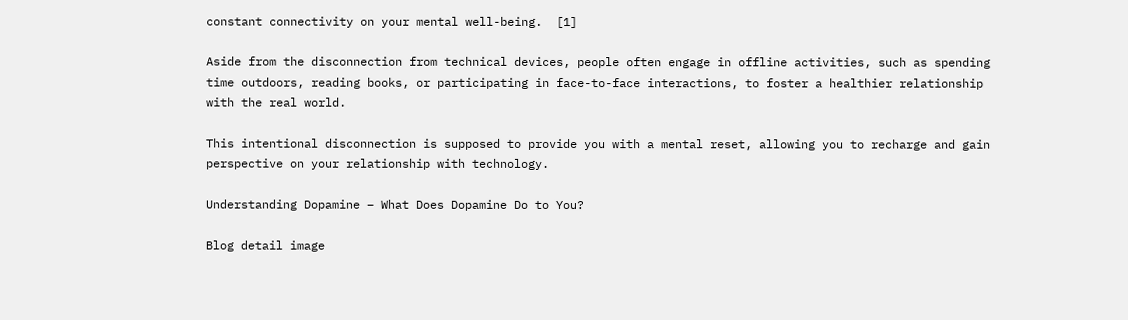constant connectivity on your mental well-being.  [1]

Aside from the disconnection from technical devices, people often engage in offline activities, such as spending time outdoors, reading books, or participating in face-to-face interactions, to foster a healthier relationship with the real world.

This intentional disconnection is supposed to provide you with a mental reset, allowing you to recharge and gain perspective on your relationship with technology.

Understanding Dopamine – What Does Dopamine Do to You?

Blog detail image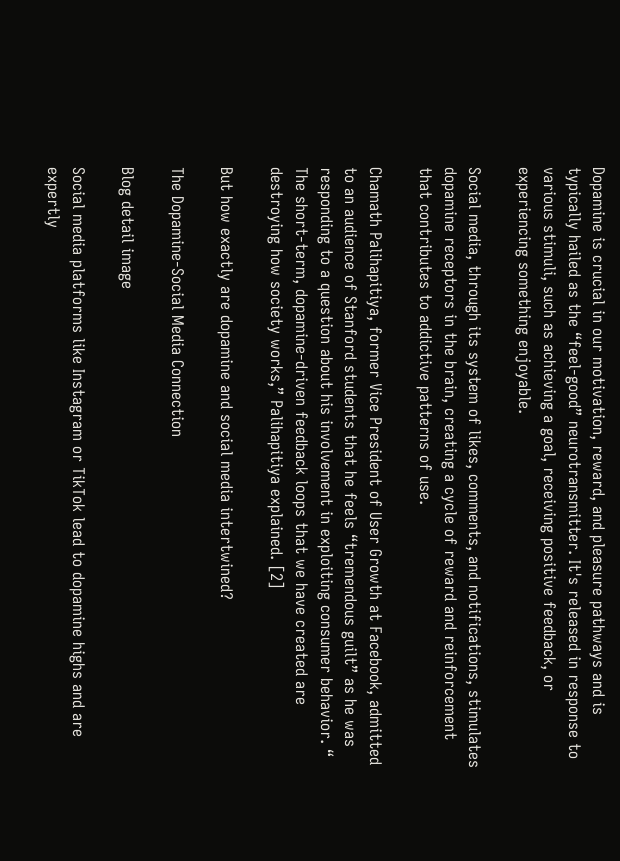Dopamine is crucial in our motivation, reward, and pleasure pathways and is typically hailed as the “feel-good” neurotransmitter. It's released in response to various stimuli, such as achieving a goal, receiving positive feedback, or experiencing something enjoyable.

Social media, through its system of likes, comments, and notifications, stimulates dopamine receptors in the brain, creating a cycle of reward and reinforcement that contributes to addictive patterns of use.

Chamath Palihapitiya, former Vice President of User Growth at Facebook, admitted to an audience of Stanford students that he feels “tremendous guilt” as he was responding to a question about his involvement in exploiting consumer behavior. “ The short-term, dopamine-driven feedback loops that we have created are destroying how society works,” Palihapitiya explained. [2]

But how exactly are dopamine and social media intertwined?

The Dopamine-Social Media Connection

Blog detail image

Social media platforms like Instagram or TikTok lead to dopamine highs and are expertly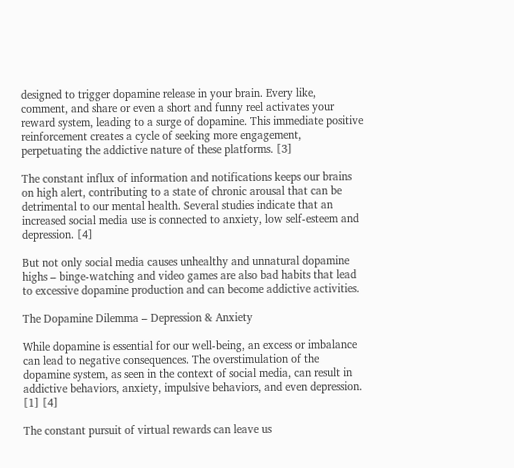designed to trigger dopamine release in your brain. Every like, comment, and share or even a short and funny reel activates your reward system, leading to a surge of dopamine. This immediate positive reinforcement creates a cycle of seeking more engagement, perpetuating the addictive nature of these platforms. [3]

The constant influx of information and notifications keeps our brains on high alert, contributing to a state of chronic arousal that can be detrimental to our mental health. Several studies indicate that an increased social media use is connected to anxiety, low self-esteem and depression. [4]

But not only social media causes unhealthy and unnatural dopamine highs – binge-watching and video games are also bad habits that lead to excessive dopamine production and can become addictive activities.

The Dopamine Dilemma – Depression & Anxiety

While dopamine is essential for our well-being, an excess or imbalance can lead to negative consequences. The overstimulation of the dopamine system, as seen in the context of social media, can result in addictive behaviors, anxiety, impulsive behaviors, and even depression. [1] [4]

The constant pursuit of virtual rewards can leave us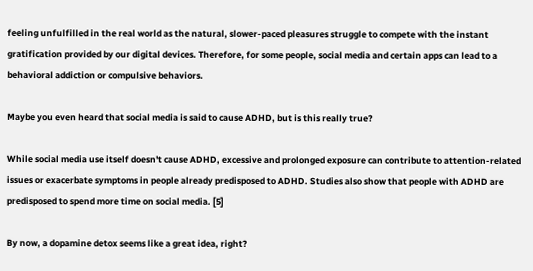feeling unfulfilled in the real world as the natural, slower-paced pleasures struggle to compete with the instant gratification provided by our digital devices. Therefore, for some people, social media and certain apps can lead to a behavioral addiction or compulsive behaviors.

Maybe you even heard that social media is said to cause ADHD, but is this really true?

While social media use itself doesn't cause ADHD, excessive and prolonged exposure can contribute to attention-related issues or exacerbate symptoms in people already predisposed to ADHD. Studies also show that people with ADHD are predisposed to spend more time on social media. [5]

By now, a dopamine detox seems like a great idea, right?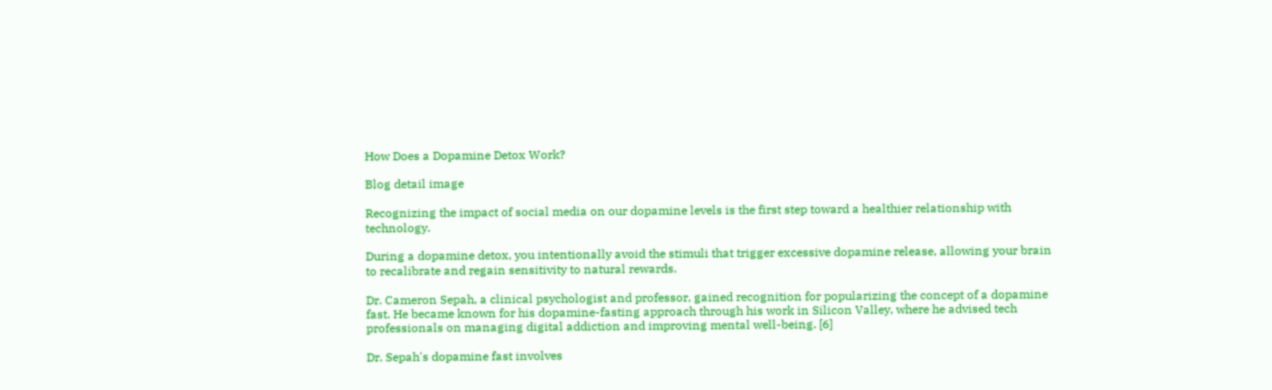How Does a Dopamine Detox Work?

Blog detail image

Recognizing the impact of social media on our dopamine levels is the first step toward a healthier relationship with technology.

During a dopamine detox, you intentionally avoid the stimuli that trigger excessive dopamine release, allowing your brain to recalibrate and regain sensitivity to natural rewards.

Dr. Cameron Sepah, a clinical psychologist and professor, gained recognition for popularizing the concept of a dopamine fast. He became known for his dopamine-fasting approach through his work in Silicon Valley, where he advised tech professionals on managing digital addiction and improving mental well-being. [6]

Dr. Sepah's dopamine fast involves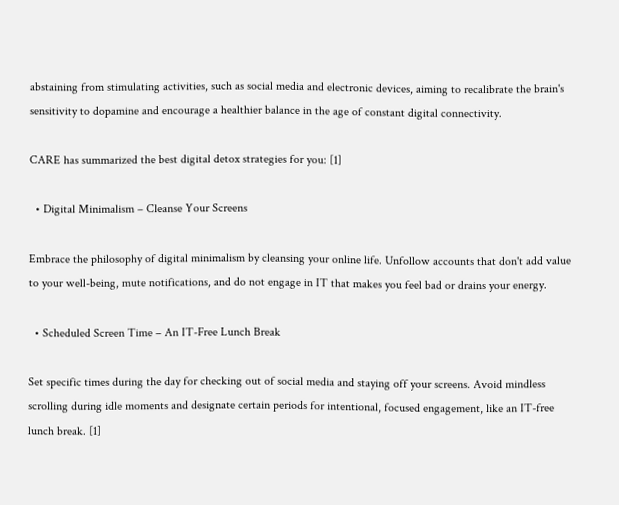abstaining from stimulating activities, such as social media and electronic devices, aiming to recalibrate the brain's sensitivity to dopamine and encourage a healthier balance in the age of constant digital connectivity.

CARE has summarized the best digital detox strategies for you: [1]

  • Digital Minimalism – Cleanse Your Screens

Embrace the philosophy of digital minimalism by cleansing your online life. Unfollow accounts that don't add value to your well-being, mute notifications, and do not engage in IT that makes you feel bad or drains your energy.

  • Scheduled Screen Time – An IT-Free Lunch Break

Set specific times during the day for checking out of social media and staying off your screens. Avoid mindless scrolling during idle moments and designate certain periods for intentional, focused engagement, like an IT-free lunch break. [1]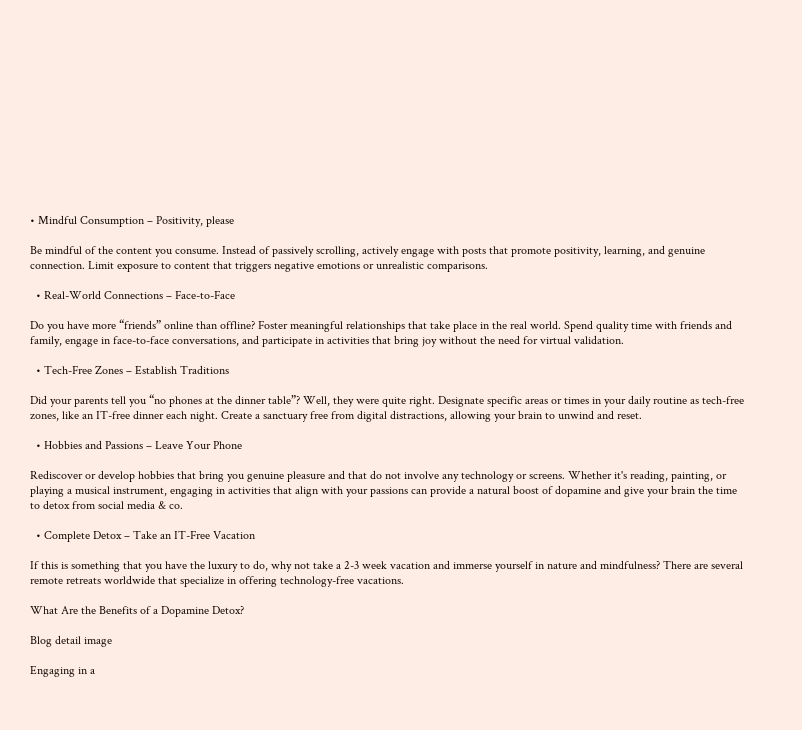• Mindful Consumption – Positivity, please

Be mindful of the content you consume. Instead of passively scrolling, actively engage with posts that promote positivity, learning, and genuine connection. Limit exposure to content that triggers negative emotions or unrealistic comparisons.

  • Real-World Connections – Face-to-Face

Do you have more “friends” online than offline? Foster meaningful relationships that take place in the real world. Spend quality time with friends and family, engage in face-to-face conversations, and participate in activities that bring joy without the need for virtual validation.

  • Tech-Free Zones – Establish Traditions

Did your parents tell you “no phones at the dinner table”? Well, they were quite right. Designate specific areas or times in your daily routine as tech-free zones, like an IT-free dinner each night. Create a sanctuary free from digital distractions, allowing your brain to unwind and reset.

  • Hobbies and Passions – Leave Your Phone

Rediscover or develop hobbies that bring you genuine pleasure and that do not involve any technology or screens. Whether it's reading, painting, or playing a musical instrument, engaging in activities that align with your passions can provide a natural boost of dopamine and give your brain the time to detox from social media & co.

  • Complete Detox – Take an IT-Free Vacation

If this is something that you have the luxury to do, why not take a 2-3 week vacation and immerse yourself in nature and mindfulness? There are several remote retreats worldwide that specialize in offering technology-free vacations.

What Are the Benefits of a Dopamine Detox?

Blog detail image

Engaging in a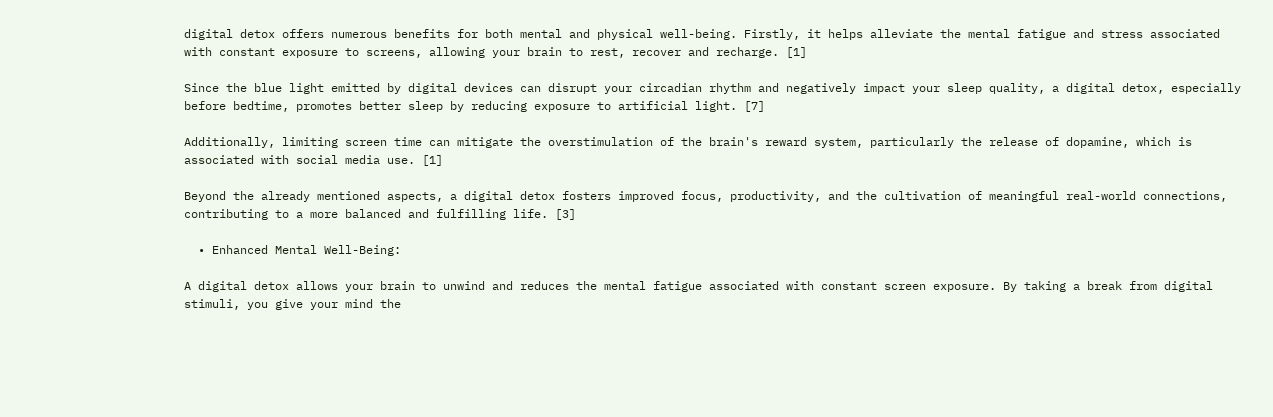digital detox offers numerous benefits for both mental and physical well-being. Firstly, it helps alleviate the mental fatigue and stress associated with constant exposure to screens, allowing your brain to rest, recover and recharge. [1]

Since the blue light emitted by digital devices can disrupt your circadian rhythm and negatively impact your sleep quality, a digital detox, especially before bedtime, promotes better sleep by reducing exposure to artificial light. [7]

Additionally, limiting screen time can mitigate the overstimulation of the brain's reward system, particularly the release of dopamine, which is associated with social media use. [1]

Beyond the already mentioned aspects, a digital detox fosters improved focus, productivity, and the cultivation of meaningful real-world connections, contributing to a more balanced and fulfilling life. [3]

  • Enhanced Mental Well-Being:

A digital detox allows your brain to unwind and reduces the mental fatigue associated with constant screen exposure. By taking a break from digital stimuli, you give your mind the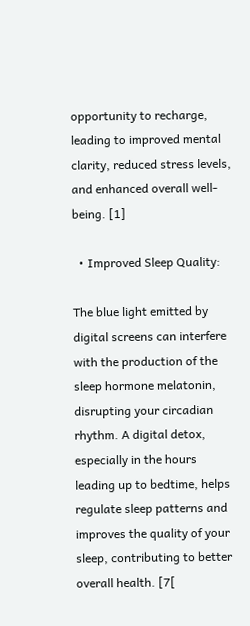opportunity to recharge, leading to improved mental clarity, reduced stress levels, and enhanced overall well-being. [1]

  • Improved Sleep Quality:

The blue light emitted by digital screens can interfere with the production of the sleep hormone melatonin, disrupting your circadian rhythm. A digital detox, especially in the hours leading up to bedtime, helps regulate sleep patterns and improves the quality of your sleep, contributing to better overall health. [7[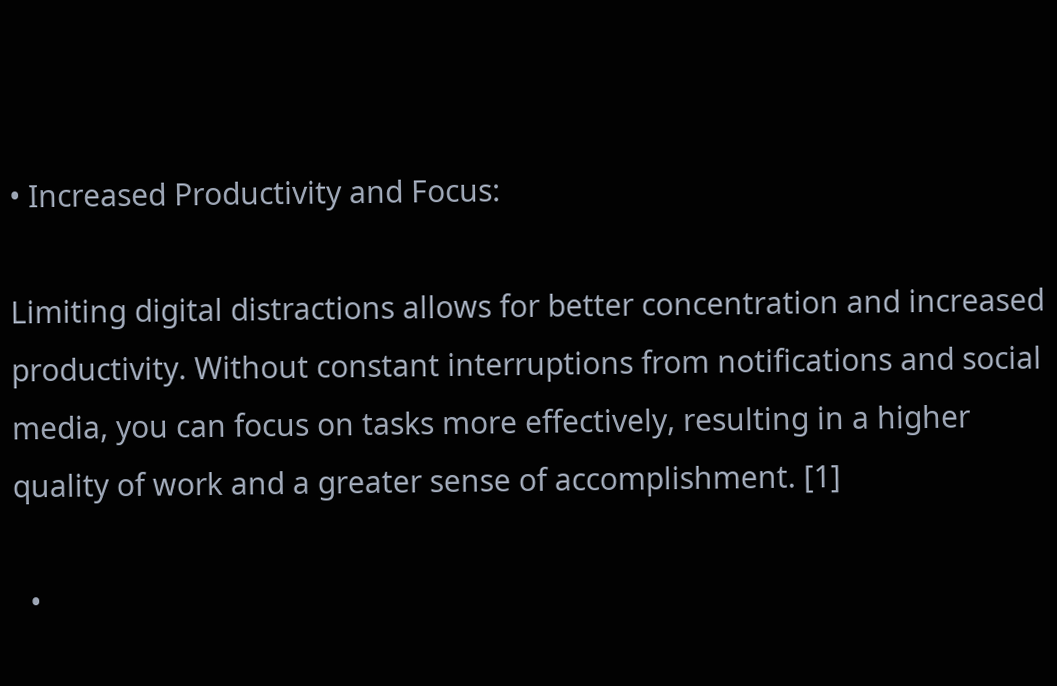• Increased Productivity and Focus:

Limiting digital distractions allows for better concentration and increased productivity. Without constant interruptions from notifications and social media, you can focus on tasks more effectively, resulting in a higher quality of work and a greater sense of accomplishment. [1]

  •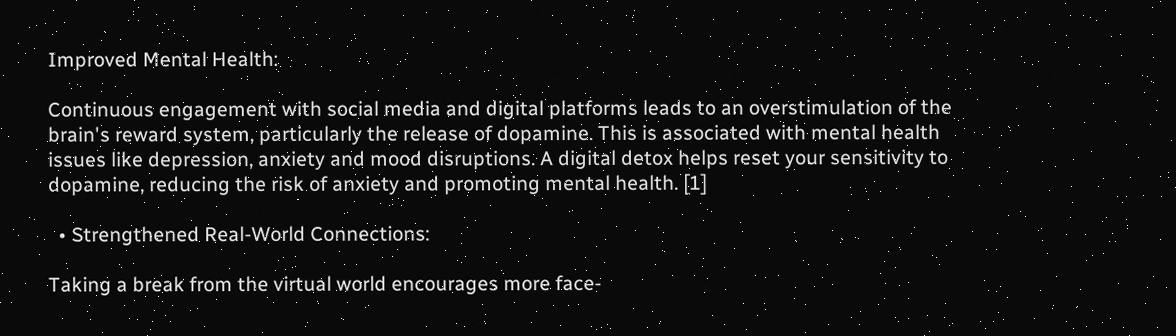Improved Mental Health:

Continuous engagement with social media and digital platforms leads to an overstimulation of the brain's reward system, particularly the release of dopamine. This is associated with mental health issues like depression, anxiety and mood disruptions. A digital detox helps reset your sensitivity to dopamine, reducing the risk of anxiety and promoting mental health. [1]

  • Strengthened Real-World Connections:

Taking a break from the virtual world encourages more face-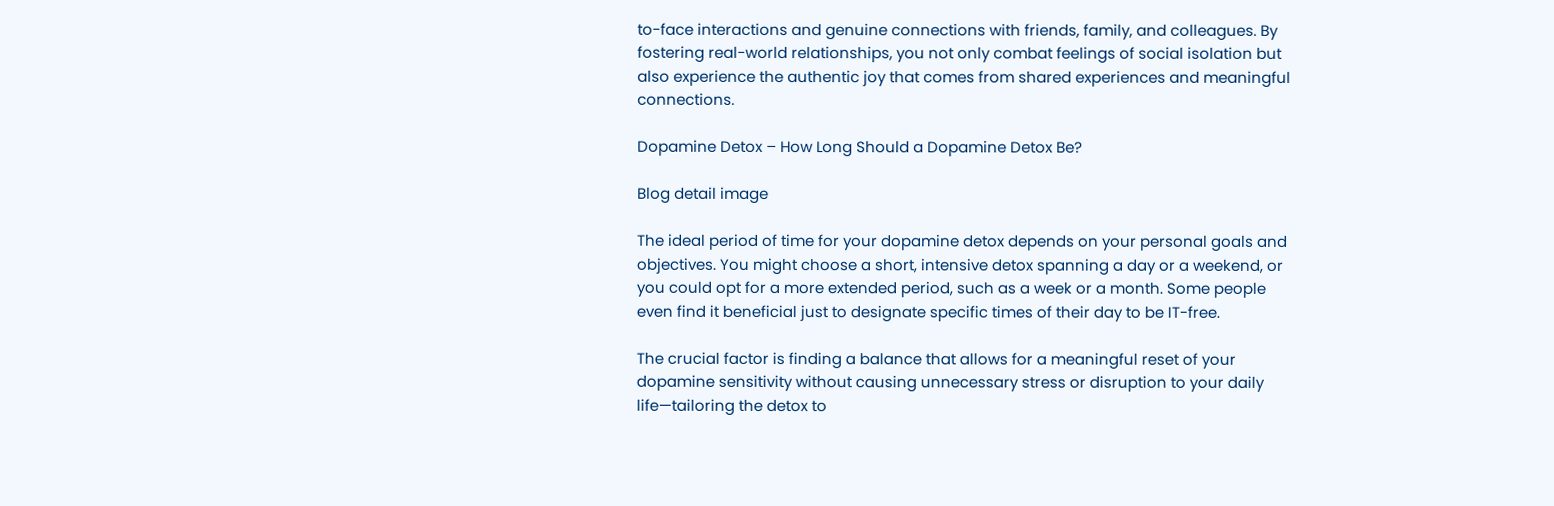to-face interactions and genuine connections with friends, family, and colleagues. By fostering real-world relationships, you not only combat feelings of social isolation but also experience the authentic joy that comes from shared experiences and meaningful connections.

Dopamine Detox – How Long Should a Dopamine Detox Be?

Blog detail image

The ideal period of time for your dopamine detox depends on your personal goals and objectives. You might choose a short, intensive detox spanning a day or a weekend, or you could opt for a more extended period, such as a week or a month. Some people even find it beneficial just to designate specific times of their day to be IT-free.

The crucial factor is finding a balance that allows for a meaningful reset of your dopamine sensitivity without causing unnecessary stress or disruption to your daily life—tailoring the detox to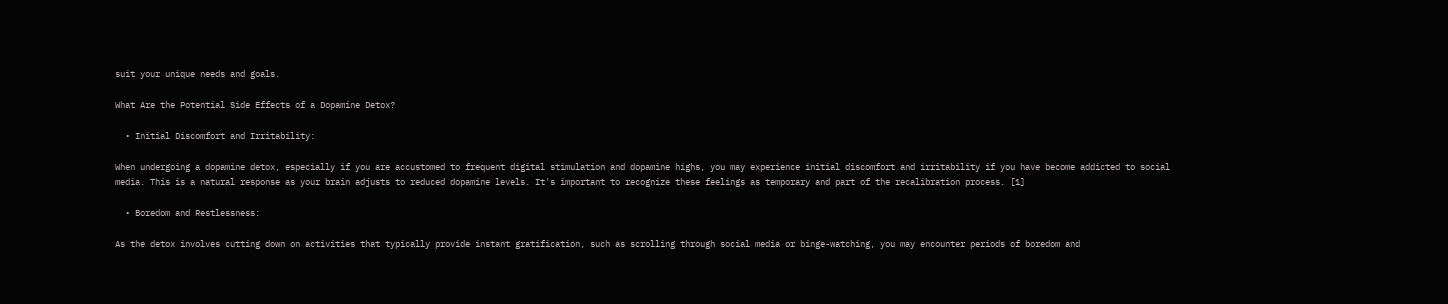suit your unique needs and goals.

What Are the Potential Side Effects of a Dopamine Detox?

  • Initial Discomfort and Irritability:

When undergoing a dopamine detox, especially if you are accustomed to frequent digital stimulation and dopamine highs, you may experience initial discomfort and irritability if you have become addicted to social media. This is a natural response as your brain adjusts to reduced dopamine levels. It's important to recognize these feelings as temporary and part of the recalibration process. [1]

  • Boredom and Restlessness:

As the detox involves cutting down on activities that typically provide instant gratification, such as scrolling through social media or binge-watching, you may encounter periods of boredom and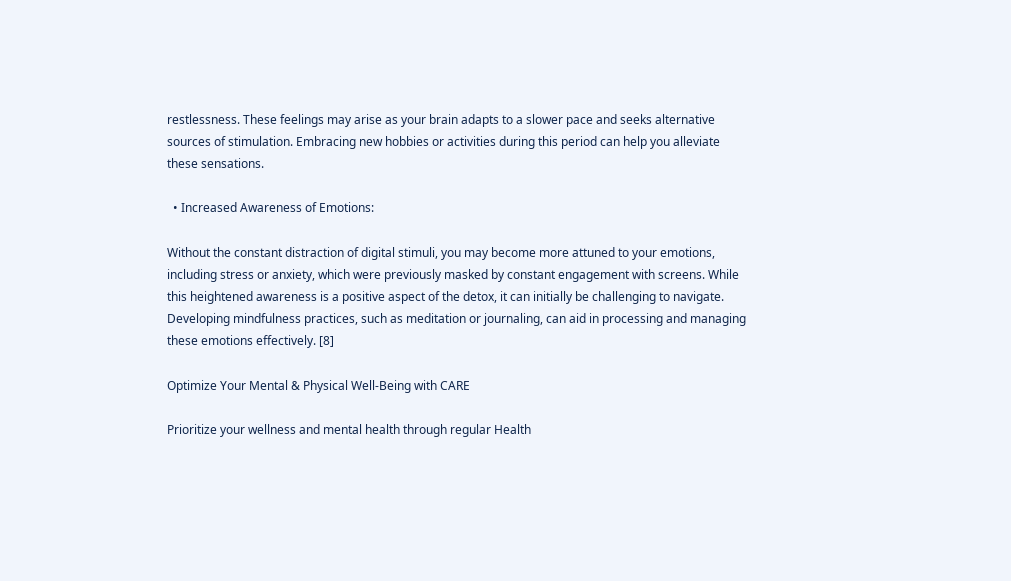restlessness. These feelings may arise as your brain adapts to a slower pace and seeks alternative sources of stimulation. Embracing new hobbies or activities during this period can help you alleviate these sensations.

  • Increased Awareness of Emotions:

Without the constant distraction of digital stimuli, you may become more attuned to your emotions, including stress or anxiety, which were previously masked by constant engagement with screens. While this heightened awareness is a positive aspect of the detox, it can initially be challenging to navigate. Developing mindfulness practices, such as meditation or journaling, can aid in processing and managing these emotions effectively. [8]

Optimize Your Mental & Physical Well-Being with CARE

Prioritize your wellness and mental health through regular Health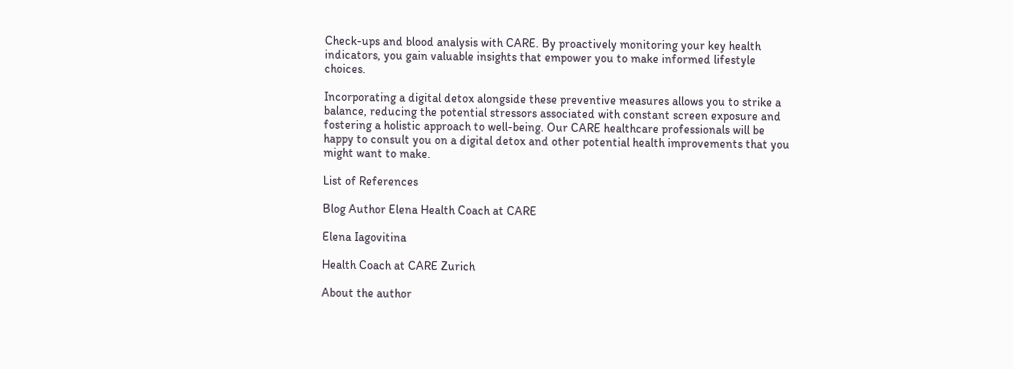Check-ups and blood analysis with CARE. By proactively monitoring your key health indicators, you gain valuable insights that empower you to make informed lifestyle choices.

Incorporating a digital detox alongside these preventive measures allows you to strike a balance, reducing the potential stressors associated with constant screen exposure and fostering a holistic approach to well-being. Our CARE healthcare professionals will be happy to consult you on a digital detox and other potential health improvements that you might want to make.

List of References

Blog Author Elena Health Coach at CARE

Elena Iagovitina

Health Coach at CARE Zurich

About the author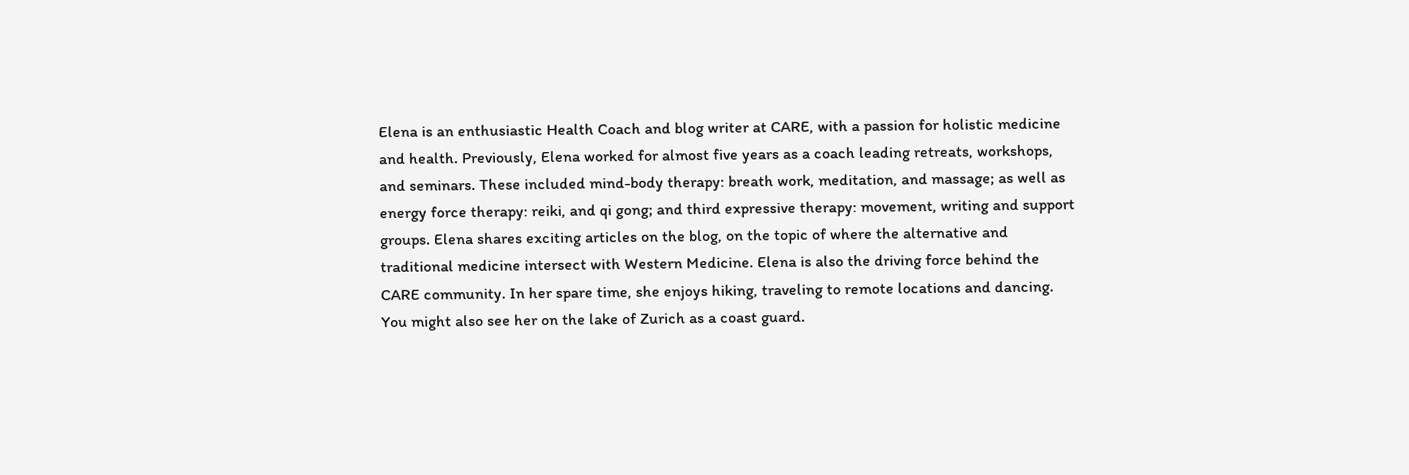Elena is an enthusiastic Health Coach and blog writer at CARE, with a passion for holistic medicine and health. Previously, Elena worked for almost five years as a coach leading retreats, workshops, and seminars. These included mind-body therapy: breath work, meditation, and massage; as well as energy force therapy: reiki, and qi gong; and third expressive therapy: movement, writing and support groups. Elena shares exciting articles on the blog, on the topic of where the alternative and traditional medicine intersect with Western Medicine. Elena is also the driving force behind the CARE community. In her spare time, she enjoys hiking, traveling to remote locations and dancing. You might also see her on the lake of Zurich as a coast guard.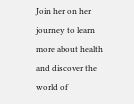Join her on her journey to learn more about health and discover the world of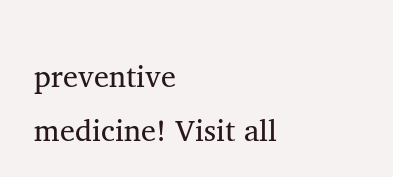preventive medicine! Visit all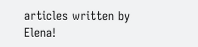articles written by Elena!